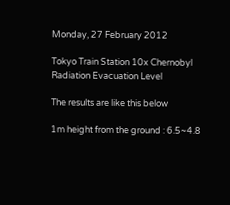Monday, 27 February 2012

Tokyo Train Station 10x Chernobyl Radiation Evacuation Level

The results are like this below

1m height from the ground : 6.5~4.8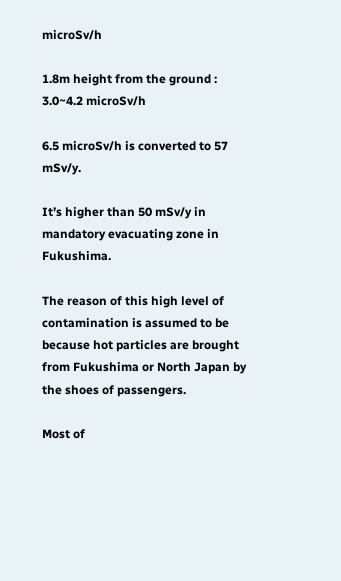microSv/h

1.8m height from the ground : 3.0~4.2 microSv/h

6.5 microSv/h is converted to 57 mSv/y.

It’s higher than 50 mSv/y in mandatory evacuating zone in Fukushima.

The reason of this high level of contamination is assumed to be because hot particles are brought from Fukushima or North Japan by the shoes of passengers.

Most of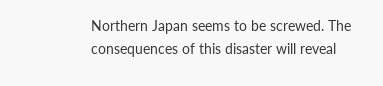Northern Japan seems to be screwed. The consequences of this disaster will reveal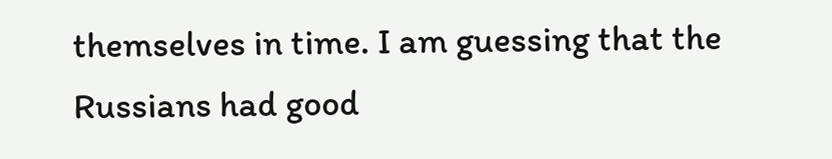themselves in time. I am guessing that the Russians had good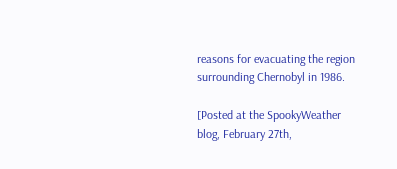reasons for evacuating the region surrounding Chernobyl in 1986.

[Posted at the SpookyWeather blog, February 27th,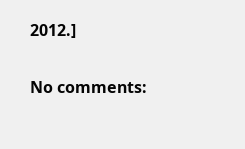2012.]

No comments: